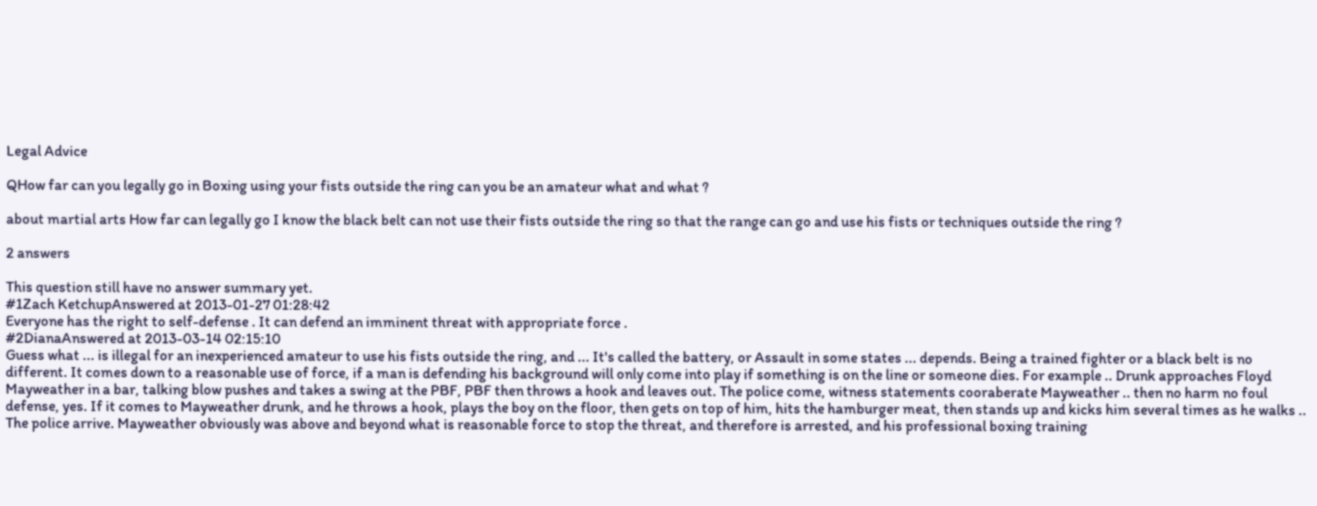Legal Advice

QHow far can you legally go in Boxing using your fists outside the ring can you be an amateur what and what ?

about martial arts How far can legally go I know the black belt can not use their fists outside the ring so that the range can go and use his fists or techniques outside the ring ?

2 answers

This question still have no answer summary yet.
#1Zach KetchupAnswered at 2013-01-27 01:28:42
Everyone has the right to self-defense . It can defend an imminent threat with appropriate force .
#2DianaAnswered at 2013-03-14 02:15:10
Guess what ... is illegal for an inexperienced amateur to use his fists outside the ring, and ... It's called the battery, or Assault in some states ... depends. Being a trained fighter or a black belt is no different. It comes down to a reasonable use of force, if a man is defending his background will only come into play if something is on the line or someone dies. For example .. Drunk approaches Floyd Mayweather in a bar, talking blow pushes and takes a swing at the PBF, PBF then throws a hook and leaves out. The police come, witness statements cooraberate Mayweather .. then no harm no foul defense, yes. If it comes to Mayweather drunk, and he throws a hook, plays the boy on the floor, then gets on top of him, hits the hamburger meat, then stands up and kicks him several times as he walks .. The police arrive. Mayweather obviously was above and beyond what is reasonable force to stop the threat, and therefore is arrested, and his professional boxing training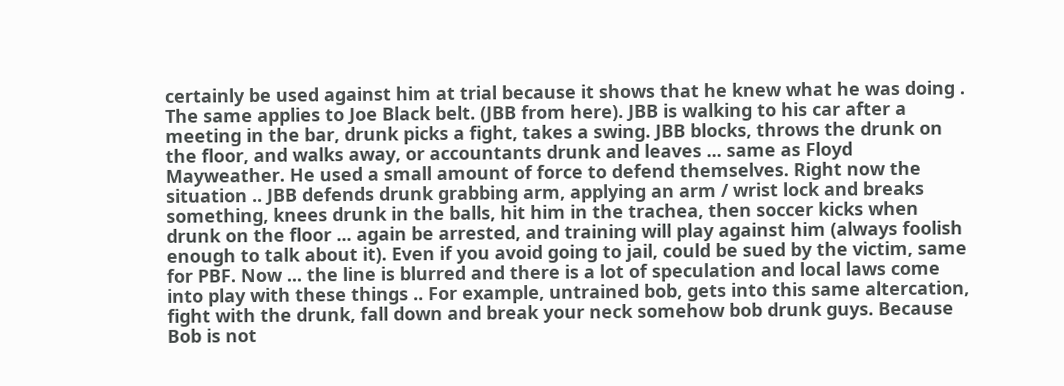certainly be used against him at trial because it shows that he knew what he was doing . The same applies to Joe Black belt. (JBB from here). JBB is walking to his car after a meeting in the bar, drunk picks a fight, takes a swing. JBB blocks, throws the drunk on the floor, and walks away, or accountants drunk and leaves ... same as Floyd Mayweather. He used a small amount of force to defend themselves. Right now the situation .. JBB defends drunk grabbing arm, applying an arm / wrist lock and breaks something, knees drunk in the balls, hit him in the trachea, then soccer kicks when drunk on the floor ... again be arrested, and training will play against him (always foolish enough to talk about it). Even if you avoid going to jail, could be sued by the victim, same for PBF. Now ... the line is blurred and there is a lot of speculation and local laws come into play with these things .. For example, untrained bob, gets into this same altercation, fight with the drunk, fall down and break your neck somehow bob drunk guys. Because Bob is not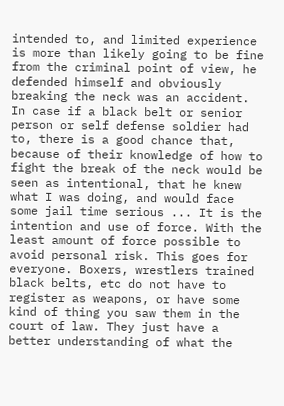intended to, and limited experience is more than likely going to be fine from the criminal point of view, he defended himself and obviously breaking the neck was an accident. In case if a black belt or senior person or self defense soldier had to, there is a good chance that, because of their knowledge of how to fight the break of the neck would be seen as intentional, that he knew what I was doing, and would face some jail time serious ... It is the intention and use of force. With the least amount of force possible to avoid personal risk. This goes for everyone. Boxers, wrestlers trained black belts, etc do not have to register as weapons, or have some kind of thing you saw them in the court of law. They just have a better understanding of what the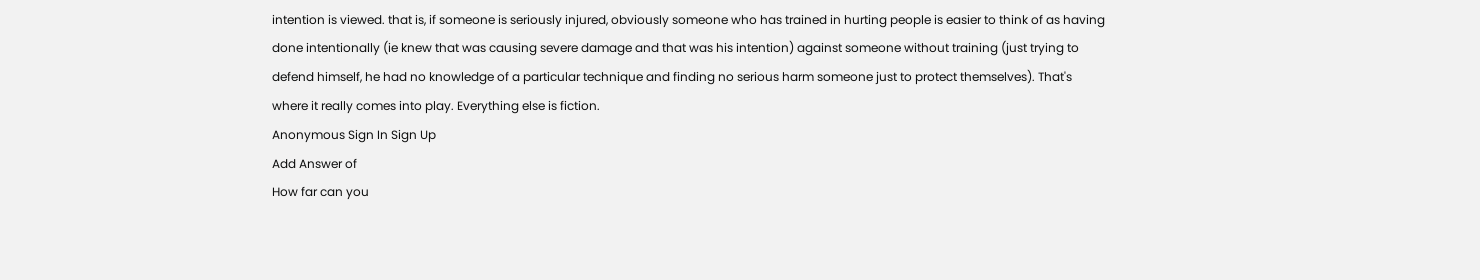intention is viewed. that is, if someone is seriously injured, obviously someone who has trained in hurting people is easier to think of as having done intentionally (ie knew that was causing severe damage and that was his intention) against someone without training (just trying to defend himself, he had no knowledge of a particular technique and finding no serious harm someone just to protect themselves). That's where it really comes into play. Everything else is fiction.
Anonymous Sign In Sign Up
Add Answer of
How far can you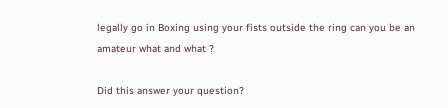legally go in Boxing using your fists outside the ring can you be an amateur what and what ?

Did this answer your question?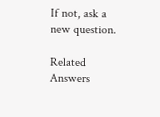If not, ask a new question.

Related Answers